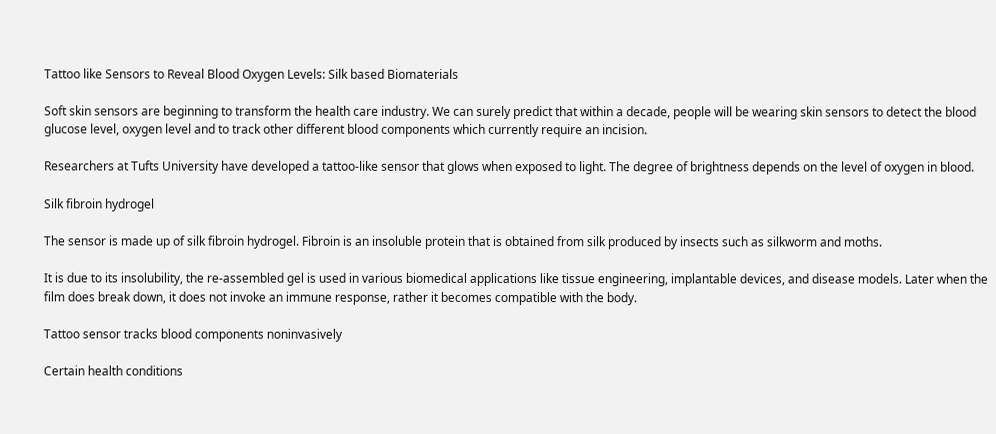Tattoo like Sensors to Reveal Blood Oxygen Levels: Silk based Biomaterials

Soft skin sensors are beginning to transform the health care industry. We can surely predict that within a decade, people will be wearing skin sensors to detect the blood glucose level, oxygen level and to track other different blood components which currently require an incision.

Researchers at Tufts University have developed a tattoo-like sensor that glows when exposed to light. The degree of brightness depends on the level of oxygen in blood.

Silk fibroin hydrogel

The sensor is made up of silk fibroin hydrogel. Fibroin is an insoluble protein that is obtained from silk produced by insects such as silkworm and moths.

It is due to its insolubility, the re-assembled gel is used in various biomedical applications like tissue engineering, implantable devices, and disease models. Later when the film does break down, it does not invoke an immune response, rather it becomes compatible with the body.

Tattoo sensor tracks blood components noninvasively

Certain health conditions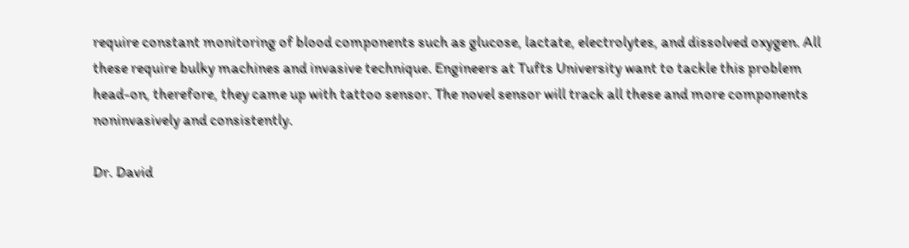require constant monitoring of blood components such as glucose, lactate, electrolytes, and dissolved oxygen. All these require bulky machines and invasive technique. Engineers at Tufts University want to tackle this problem head-on, therefore, they came up with tattoo sensor. The novel sensor will track all these and more components noninvasively and consistently.

Dr. David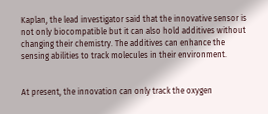Kaplan, the lead investigator said that the innovative sensor is not only biocompatible but it can also hold additives without changing their chemistry. The additives can enhance the sensing abilities to track molecules in their environment.


At present, the innovation can only track the oxygen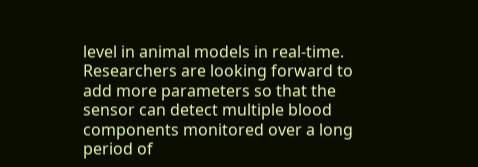level in animal models in real-time. Researchers are looking forward to add more parameters so that the sensor can detect multiple blood components monitored over a long period of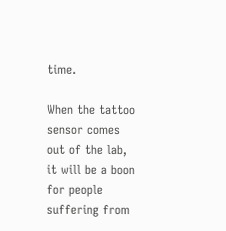time.

When the tattoo sensor comes out of the lab, it will be a boon for people suffering from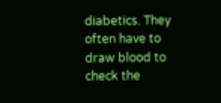diabetics. They often have to draw blood to check the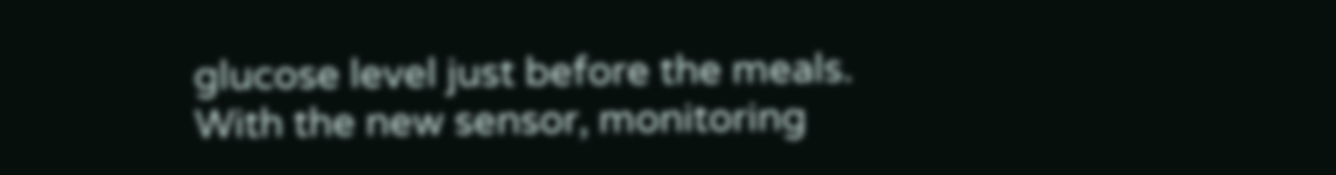glucose level just before the meals. With the new sensor, monitoring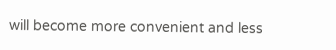will become more convenient and less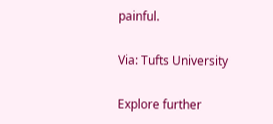painful.

Via: Tufts University

Explore further